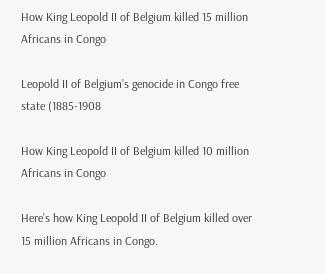How King Leopold II of Belgium killed 15 million Africans in Congo

Leopold II of Belgium’s genocide in Congo free state (1885-1908

How King Leopold II of Belgium killed 10 million Africans in Congo

Here’s how King Leopold II of Belgium killed over 15 million Africans in Congo.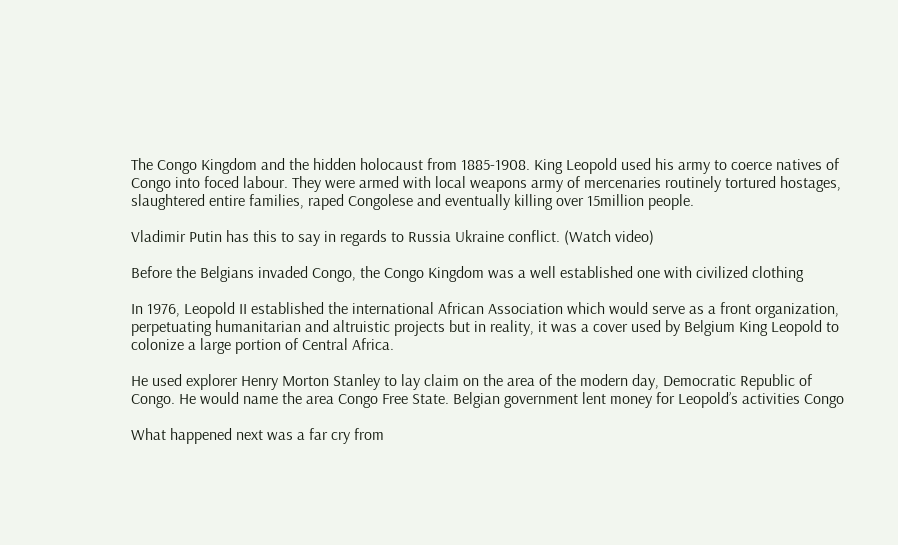The Congo Kingdom and the hidden holocaust from 1885-1908. King Leopold used his army to coerce natives of Congo into foced labour. They were armed with local weapons army of mercenaries routinely tortured hostages, slaughtered entire families, raped Congolese and eventually killing over 15million people.

Vladimir Putin has this to say in regards to Russia Ukraine conflict. (Watch video)

Before the Belgians invaded Congo, the Congo Kingdom was a well established one with civilized clothing

In 1976, Leopold II established the international African Association which would serve as a front organization, perpetuating humanitarian and altruistic projects but in reality, it was a cover used by Belgium King Leopold to colonize a large portion of Central Africa.

He used explorer Henry Morton Stanley to lay claim on the area of the modern day, Democratic Republic of Congo. He would name the area Congo Free State. Belgian government lent money for Leopold’s activities Congo

What happened next was a far cry from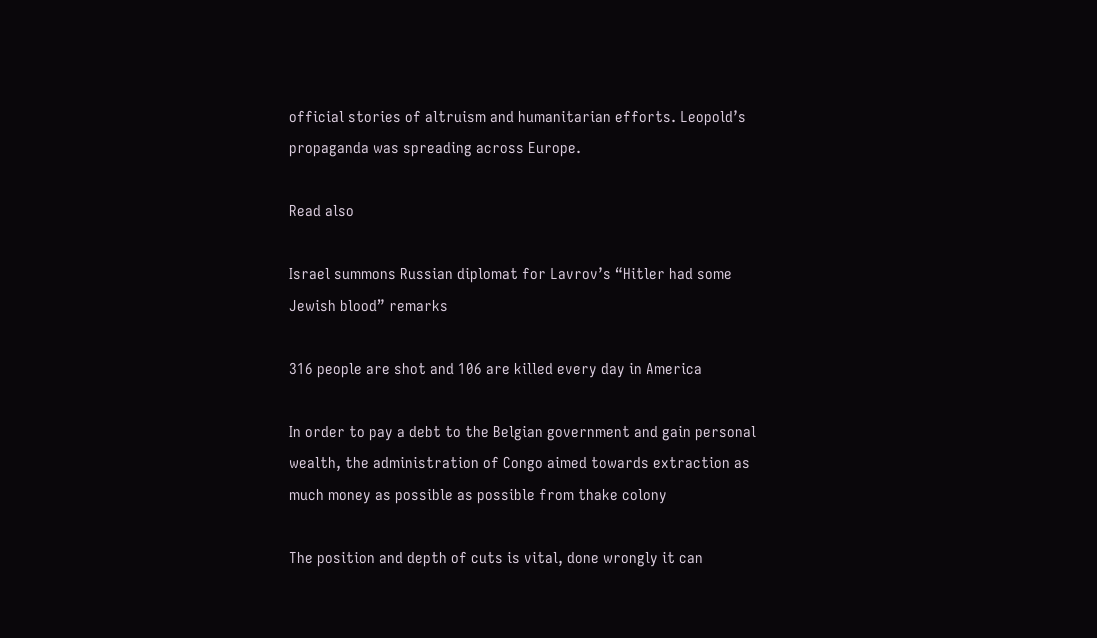official stories of altruism and humanitarian efforts. Leopold’s propaganda was spreading across Europe.

Read also

Israel summons Russian diplomat for Lavrov’s “Hitler had some Jewish blood” remarks

316 people are shot and 106 are killed every day in America

In order to pay a debt to the Belgian government and gain personal wealth, the administration of Congo aimed towards extraction as much money as possible as possible from thake colony

The position and depth of cuts is vital, done wrongly it can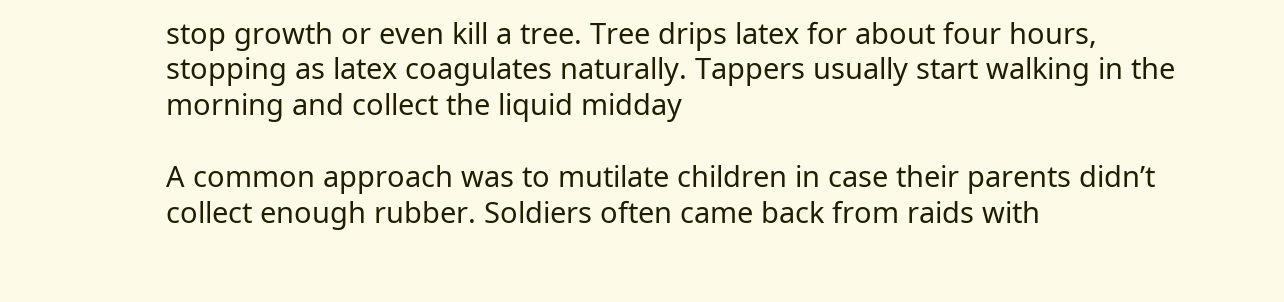stop growth or even kill a tree. Tree drips latex for about four hours, stopping as latex coagulates naturally. Tappers usually start walking in the morning and collect the liquid midday

A common approach was to mutilate children in case their parents didn’t collect enough rubber. Soldiers often came back from raids with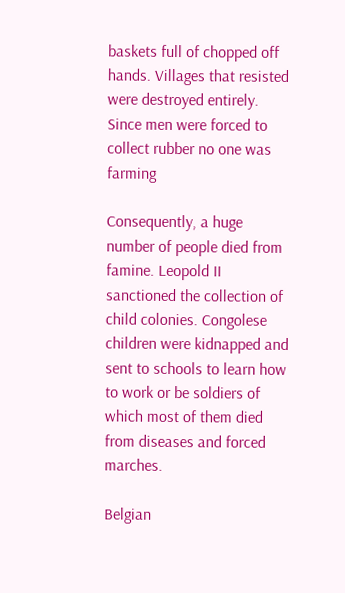baskets full of chopped off hands. Villages that resisted were destroyed entirely. Since men were forced to collect rubber no one was farming

Consequently, a huge number of people died from famine. Leopold II sanctioned the collection of child colonies. Congolese children were kidnapped and sent to schools to learn how to work or be soldiers of which most of them died from diseases and forced marches.

Belgian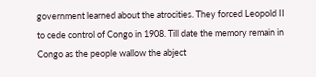government learned about the atrocities. They forced Leopold II to cede control of Congo in 1908. Till date the memory remain in Congo as the people wallow the abject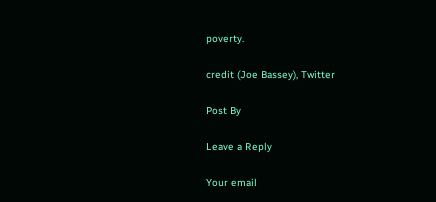poverty.

credit (Joe Bassey), Twitter

Post By

Leave a Reply

Your email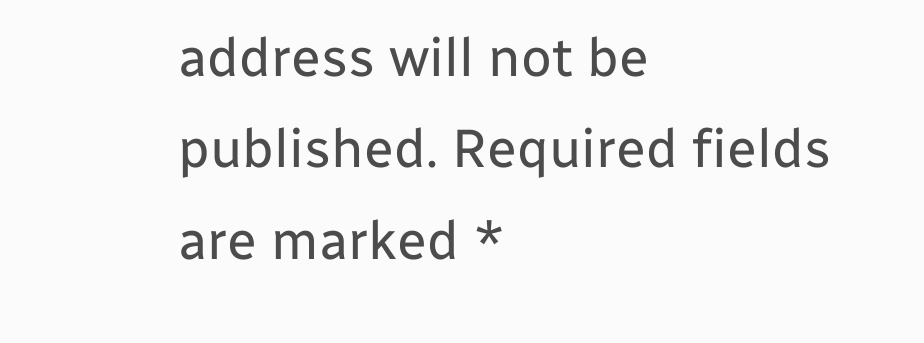address will not be published. Required fields are marked *